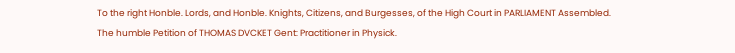To the right Honble. Lords, and Honble. Knights, Citizens, and Burgesses, of the High Court in PARLIAMENT Assembled.
The humble Petition of THOMAS DVCKET Gent: Practitioner in Physick.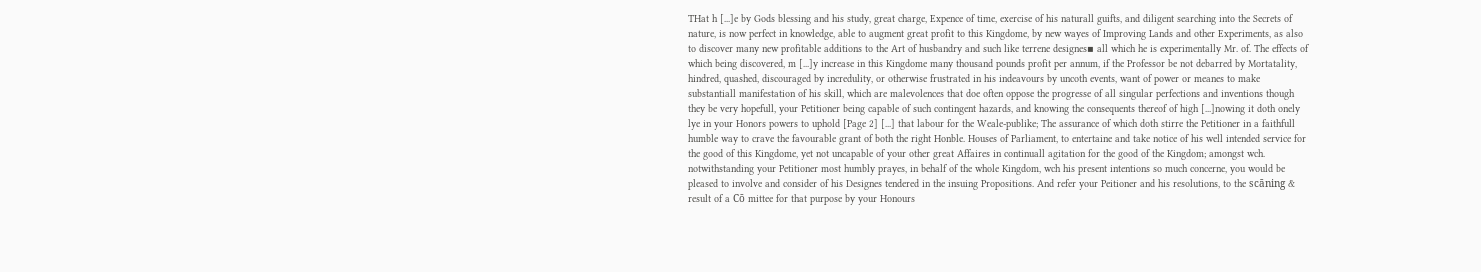THat h [...]e by Gods blessing and his study, great charge, Expence of time, exercise of his naturall guifts, and diligent searching into the Secrets of nature, is now perfect in knowledge, able to augment great profit to this Kingdome, by new wayes of Improving Lands and other Experiments, as also to discover many new profitable additions to the Art of husbandry and such like terrene designes▪ all which he is experimentally Mr. of. The effects of which being discovered, m [...]y increase in this Kingdome many thousand pounds profit per annum, if the Professor be not debarred by Mortatality, hindred, quashed, discouraged by incredulity, or otherwise frustrated in his indeavours by uncoth events, want of power or meanes to make substantiall manifestation of his skill, which are malevolences that doe often oppose the progresse of all singular perfections and inventions though they be very hopefull, your Petitioner being capable of such contingent hazards, and knowing the consequents thereof of high [...]nowing it doth onely lye in your Honors powers to uphold [Page 2] [...] that labour for the Weale-publike; The assurance of which doth stirre the Petitioner in a faithfull humble way to crave the favourable grant of both the right Honble. Houses of Parliament, to entertaine and take notice of his well intended service for the good of this Kingdome, yet not uncapable of your other great Affaires in continuall agitation for the good of the Kingdom; amongst wch. notwithstanding your Petitioner most humbly prayes, in behalf of the whole Kingdom, wch his present intentions so much concerne, you would be pleased to involve and consider of his Designes tendered in the insuing Propositions. And refer your Peitioner and his resolutions, to the scāning & result of a Cō mittee for that purpose by your Honours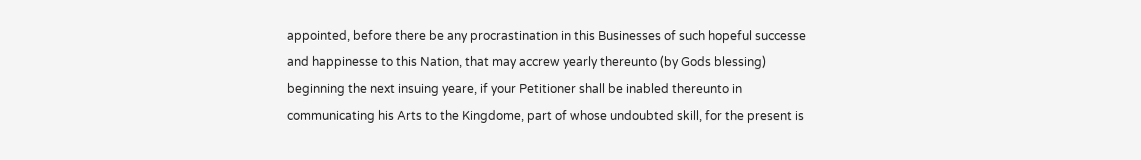appointed, before there be any procrastination in this Businesses of such hopeful successe and happinesse to this Nation, that may accrew yearly thereunto (by Gods blessing) beginning the next insuing yeare, if your Petitioner shall be inabled thereunto in communicating his Arts to the Kingdome, part of whose undoubted skill, for the present is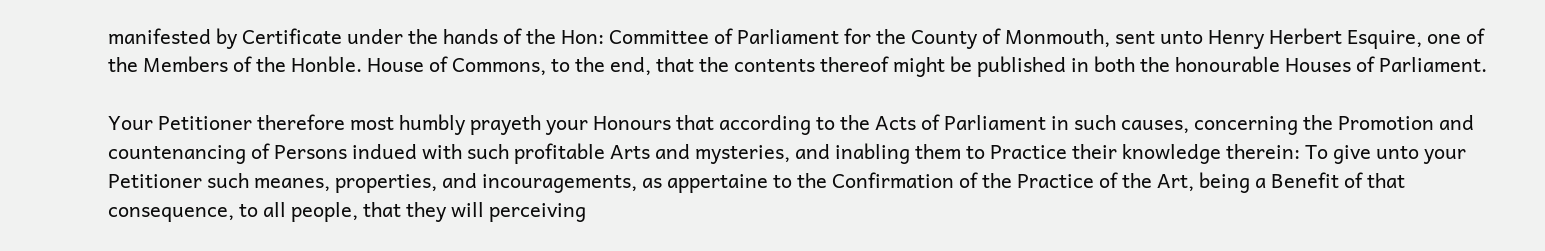manifested by Certificate under the hands of the Hon: Committee of Parliament for the County of Monmouth, sent unto Henry Herbert Esquire, one of the Members of the Honble. House of Commons, to the end, that the contents thereof might be published in both the honourable Houses of Parliament.

Your Petitioner therefore most humbly prayeth your Honours that according to the Acts of Parliament in such causes, concerning the Promotion and countenancing of Persons indued with such profitable Arts and mysteries, and inabling them to Practice their knowledge therein: To give unto your Petitioner such meanes, properties, and incouragements, as appertaine to the Confirmation of the Practice of the Art, being a Benefit of that consequence, to all people, that they will perceiving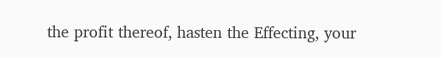the profit thereof, hasten the Effecting, your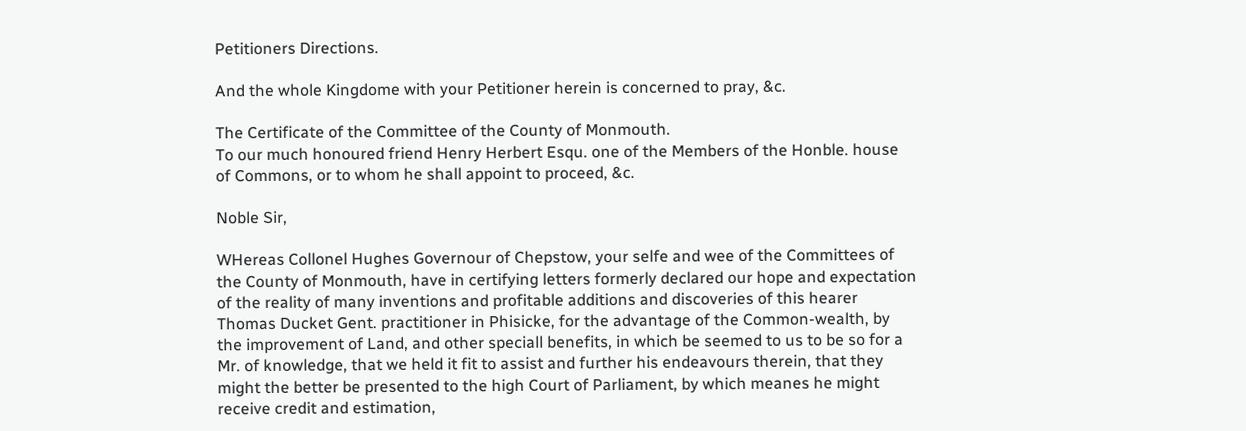Petitioners Directions.

And the whole Kingdome with your Petitioner herein is concerned to pray, &c.

The Certificate of the Committee of the County of Monmouth.
To our much honoured friend Henry Herbert Esqu. one of the Members of the Honble. house of Commons, or to whom he shall appoint to proceed, &c.

Noble Sir,

WHereas Collonel Hughes Governour of Chepstow, your selfe and wee of the Committees of the County of Monmouth, have in certifying letters formerly declared our hope and expectation of the reality of many inventions and profitable additions and discoveries of this hearer Thomas Ducket Gent. practitioner in Phisicke, for the advantage of the Common-wealth, by the improvement of Land, and other speciall benefits, in which be seemed to us to be so for a Mr. of knowledge, that we held it fit to assist and further his endeavours therein, that they might the better be presented to the high Court of Parliament, by which meanes he might receive credit and estimation,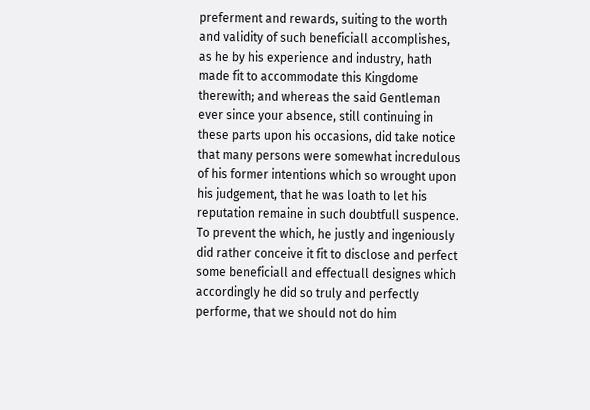preferment and rewards, suiting to the worth and validity of such beneficiall accomplishes, as he by his experience and industry, hath made fit to accommodate this Kingdome therewith; and whereas the said Gentleman ever since your absence, still continuing in these parts upon his occasions, did take notice that many persons were somewhat incredulous of his former intentions which so wrought upon his judgement, that he was loath to let his reputation remaine in such doubtfull suspence. To prevent the which, he justly and ingeniously did rather conceive it fit to disclose and perfect some beneficiall and effectuall designes which accordingly he did so truly and perfectly performe, that we should not do him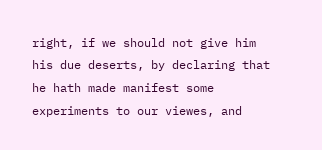right, if we should not give him his due deserts, by declaring that he hath made manifest some experiments to our viewes, and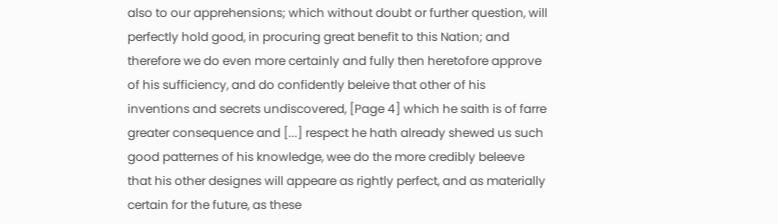also to our apprehensions; which without doubt or further question, will perfectly hold good, in procuring great benefit to this Nation; and therefore we do even more certainly and fully then heretofore approve of his sufficiency, and do confidently beleive that other of his inventions and secrets undiscovered, [Page 4] which he saith is of farre greater consequence and [...] respect he hath already shewed us such good patternes of his knowledge, wee do the more credibly beleeve that his other designes will appeare as rightly perfect, and as materially certain for the future, as these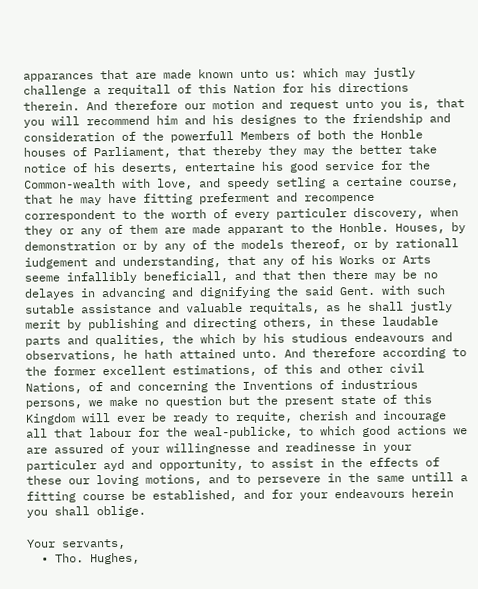apparances that are made known unto us: which may justly challenge a requitall of this Nation for his directions therein. And therefore our motion and request unto you is, that you will recommend him and his designes to the friendship and consideration of the powerfull Members of both the Honble houses of Parliament, that thereby they may the better take notice of his deserts, entertaine his good service for the Common-wealth with love, and speedy setling a certaine course, that he may have fitting preferment and recompence correspondent to the worth of every particuler discovery, when they or any of them are made apparant to the Honble. Houses, by demonstration or by any of the models thereof, or by rationall iudgement and understanding, that any of his Works or Arts seeme infallibly beneficiall, and that then there may be no delayes in advancing and dignifying the said Gent. with such sutable assistance and valuable requitals, as he shall justly merit by publishing and directing others, in these laudable parts and qualities, the which by his studious endeavours and observations, he hath attained unto. And therefore according to the former excellent estimations, of this and other civil Nations, of and concerning the Inventions of industrious persons, we make no question but the present state of this Kingdom will ever be ready to requite, cherish and incourage all that labour for the weal-publicke, to which good actions we are assured of your willingnesse and readinesse in your particuler ayd and opportunity, to assist in the effects of these our loving motions, and to persevere in the same untill a fitting course be established, and for your endeavours herein you shall oblige.

Your servants,
  • Tho. Hughes,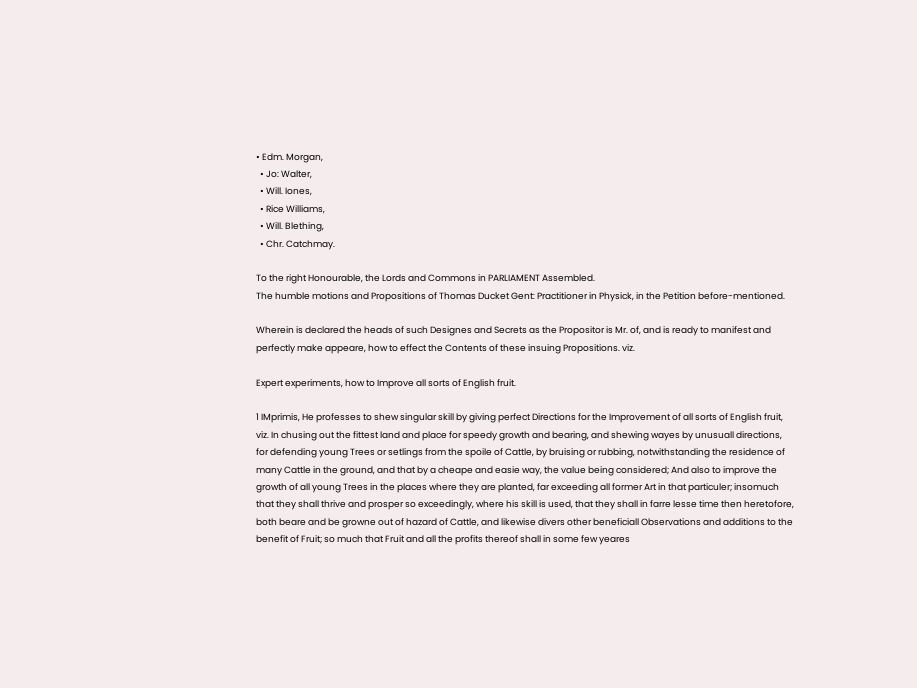• Edm. Morgan,
  • Jo: Walter,
  • Will. Iones,
  • Rice Williams,
  • Will. Blething,
  • Chr. Catchmay.

To the right Honourable, the Lords and Commons in PARLIAMENT Assembled.
The humble motions and Propositions of Thomas Ducket Gent: Practitioner in Physick, in the Petition before-mentioned.

Wherein is declared the heads of such Designes and Secrets as the Propositor is Mr. of, and is ready to manifest and perfectly make appeare, how to effect the Contents of these insuing Propositions. viz.

Expert experiments, how to Improve all sorts of English fruit.

1 IMprimis, He professes to shew singular skill by giving perfect Directions for the Improvement of all sorts of English fruit, viz. In chusing out the fittest land and place for speedy growth and bearing, and shewing wayes by unusuall directions, for defending young Trees or setlings from the spoile of Cattle, by bruising or rubbing, notwithstanding the residence of many Cattle in the ground, and that by a cheape and easie way, the value being considered; And also to improve the growth of all young Trees in the places where they are planted, far exceeding all former Art in that particuler; insomuch that they shall thrive and prosper so exceedingly, where his skill is used, that they shall in farre lesse time then heretofore, both beare and be growne out of hazard of Cattle, and likewise divers other beneficiall Observations and additions to the benefit of Fruit; so much that Fruit and all the profits thereof shall in some few yeares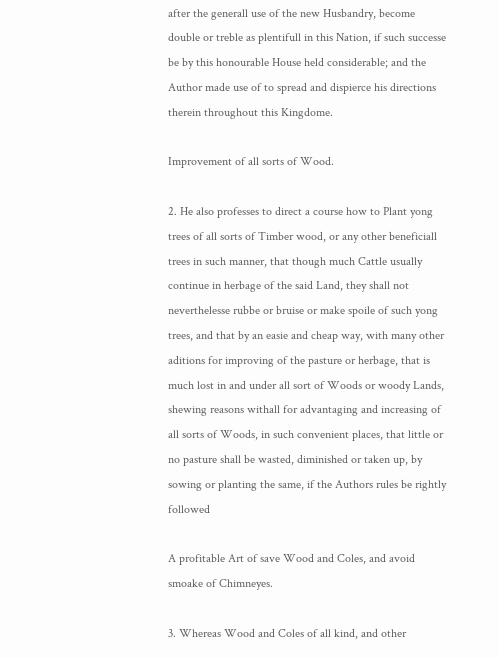after the generall use of the new Husbandry, become double or treble as plentifull in this Nation, if such successe be by this honourable House held considerable; and the Author made use of to spread and dispierce his directions therein throughout this Kingdome.

Improvement of all sorts of Wood.

2. He also professes to direct a course how to Plant yong trees of all sorts of Timber wood, or any other beneficiall trees in such manner, that though much Cattle usually continue in herbage of the said Land, they shall not neverthelesse rubbe or bruise or make spoile of such yong trees, and that by an easie and cheap way, with many other aditions for improving of the pasture or herbage, that is much lost in and under all sort of Woods or woody Lands, shewing reasons withall for advantaging and increasing of all sorts of Woods, in such convenient places, that little or no pasture shall be wasted, diminished or taken up, by sowing or planting the same, if the Authors rules be rightly followed

A profitable Art of save Wood and Coles, and avoid smoake of Chimneyes.

3. Whereas Wood and Coles of all kind, and other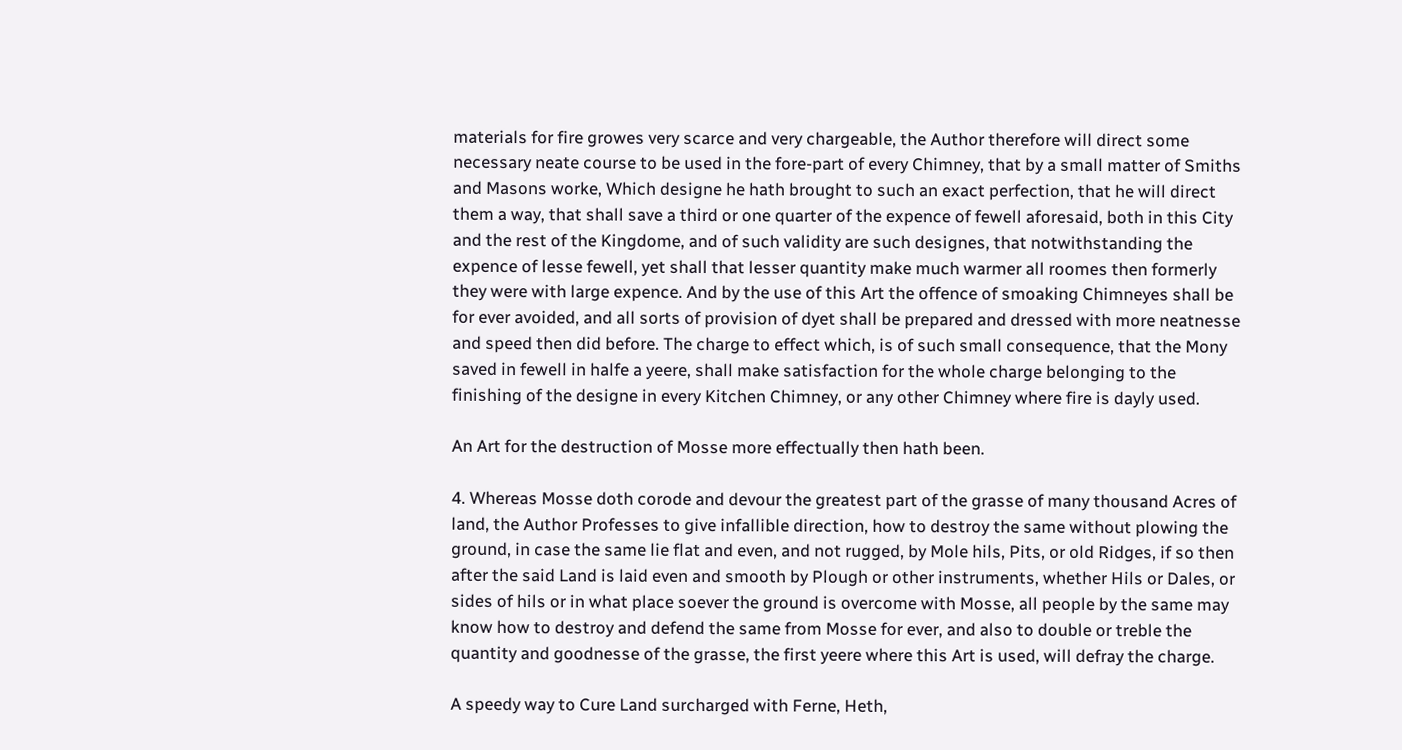materials for fire growes very scarce and very chargeable, the Author therefore will direct some necessary neate course to be used in the fore-part of every Chimney, that by a small matter of Smiths and Masons worke, Which designe he hath brought to such an exact perfection, that he will direct them a way, that shall save a third or one quarter of the expence of fewell aforesaid, both in this City and the rest of the Kingdome, and of such validity are such designes, that notwithstanding the expence of lesse fewell, yet shall that lesser quantity make much warmer all roomes then formerly they were with large expence. And by the use of this Art the offence of smoaking Chimneyes shall be for ever avoided, and all sorts of provision of dyet shall be prepared and dressed with more neatnesse and speed then did before. The charge to effect which, is of such small consequence, that the Mony saved in fewell in halfe a yeere, shall make satisfaction for the whole charge belonging to the finishing of the designe in every Kitchen Chimney, or any other Chimney where fire is dayly used.

An Art for the destruction of Mosse more effectually then hath been.

4. Whereas Mosse doth corode and devour the greatest part of the grasse of many thousand Acres of land, the Author Professes to give infallible direction, how to destroy the same without plowing the ground, in case the same lie flat and even, and not rugged, by Mole hils, Pits, or old Ridges, if so then after the said Land is laid even and smooth by Plough or other instruments, whether Hils or Dales, or sides of hils or in what place soever the ground is overcome with Mosse, all people by the same may know how to destroy and defend the same from Mosse for ever, and also to double or treble the quantity and goodnesse of the grasse, the first yeere where this Art is used, will defray the charge.

A speedy way to Cure Land surcharged with Ferne, Heth,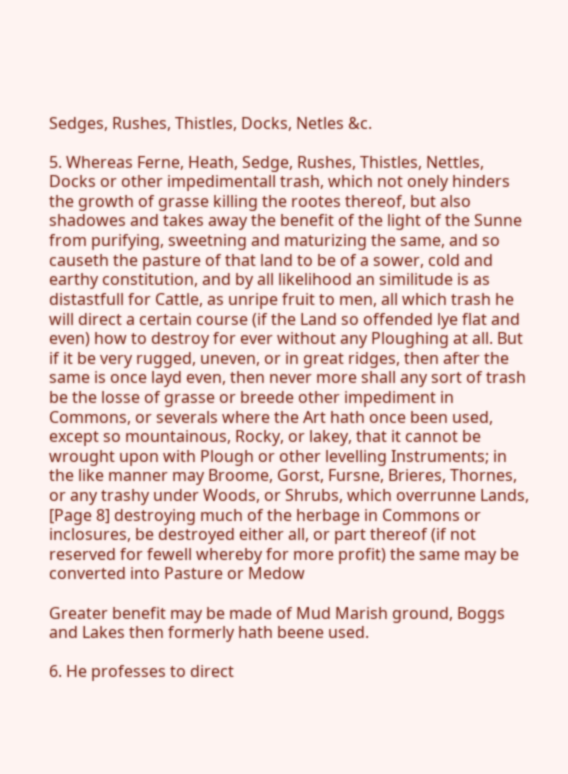Sedges, Rushes, Thistles, Docks, Netles &c.

5. Whereas Ferne, Heath, Sedge, Rushes, Thistles, Nettles, Docks or other impedimentall trash, which not onely hinders the growth of grasse killing the rootes thereof, but also shadowes and takes away the benefit of the light of the Sunne from purifying, sweetning and maturizing the same, and so causeth the pasture of that land to be of a sower, cold and earthy constitution, and by all likelihood an similitude is as distastfull for Cattle, as unripe fruit to men, all which trash he will direct a certain course (if the Land so offended lye flat and even) how to destroy for ever without any Ploughing at all. But if it be very rugged, uneven, or in great ridges, then after the same is once layd even, then never more shall any sort of trash be the losse of grasse or breede other impediment in Commons, or severals where the Art hath once been used, except so mountainous, Rocky, or lakey, that it cannot be wrought upon with Plough or other levelling Instruments; in the like manner may Broome, Gorst, Fursne, Brieres, Thornes, or any trashy under Woods, or Shrubs, which overrunne Lands, [Page 8] destroying much of the herbage in Commons or inclosures, be destroyed either all, or part thereof (if not reserved for fewell whereby for more profit) the same may be converted into Pasture or Medow

Greater benefit may be made of Mud Marish ground, Boggs and Lakes then formerly hath beene used.

6. He professes to direct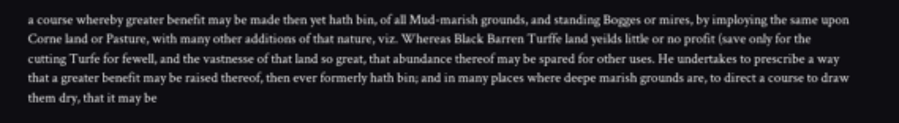a course whereby greater benefit may be made then yet hath bin, of all Mud-marish grounds, and standing Bogges or mires, by imploying the same upon Corne land or Pasture, with many other additions of that nature, viz. Whereas Black Barren Turffe land yeilds little or no profit (save only for the cutting Turfe for fewell, and the vastnesse of that land so great, that abundance thereof may be spared for other uses. He undertakes to prescribe a way that a greater benefit may be raised thereof, then ever formerly hath bin; and in many places where deepe marish grounds are, to direct a course to draw them dry, that it may be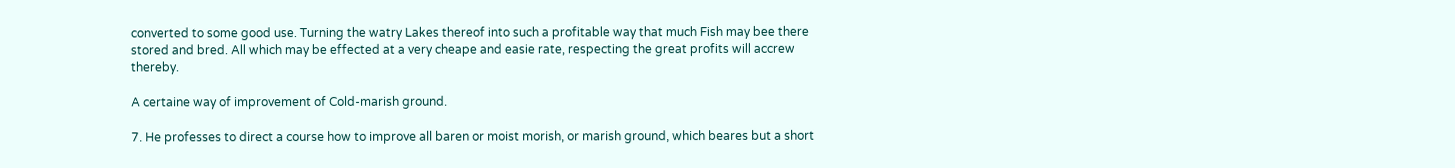converted to some good use. Turning the watry Lakes thereof into such a profitable way that much Fish may bee there stored and bred. All which may be effected at a very cheape and easie rate, respecting the great profits will accrew thereby.

A certaine way of improvement of Cold-marish ground.

7. He professes to direct a course how to improve all baren or moist morish, or marish ground, which beares but a short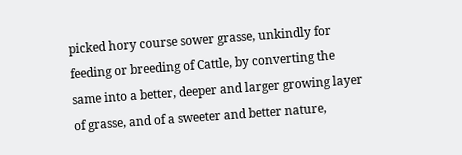picked hory course sower grasse, unkindly for feeding or breeding of Cattle, by converting the same into a better, deeper and larger growing layer of grasse, and of a sweeter and better nature,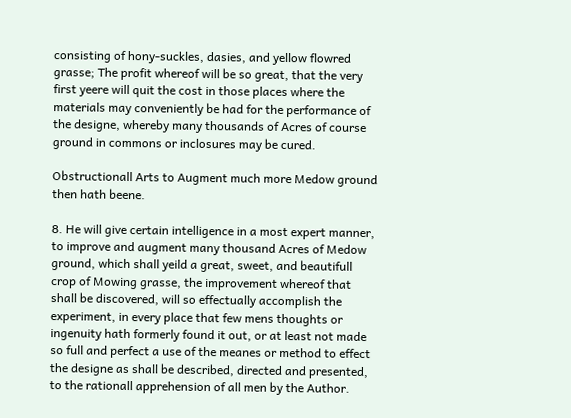consisting of hony-suckles, dasies, and yellow flowred grasse; The profit whereof will be so great, that the very first yeere will quit the cost in those places where the materials may conveniently be had for the performance of the designe, whereby many thousands of Acres of course ground in commons or inclosures may be cured.

Obstructionall Arts to Augment much more Medow ground then hath beene.

8. He will give certain intelligence in a most expert manner, to improve and augment many thousand Acres of Medow ground, which shall yeild a great, sweet, and beautifull crop of Mowing grasse, the improvement whereof that shall be discovered, will so effectually accomplish the experiment, in every place that few mens thoughts or ingenuity hath formerly found it out, or at least not made so full and perfect a use of the meanes or method to effect the designe as shall be described, directed and presented, to the rationall apprehension of all men by the Author.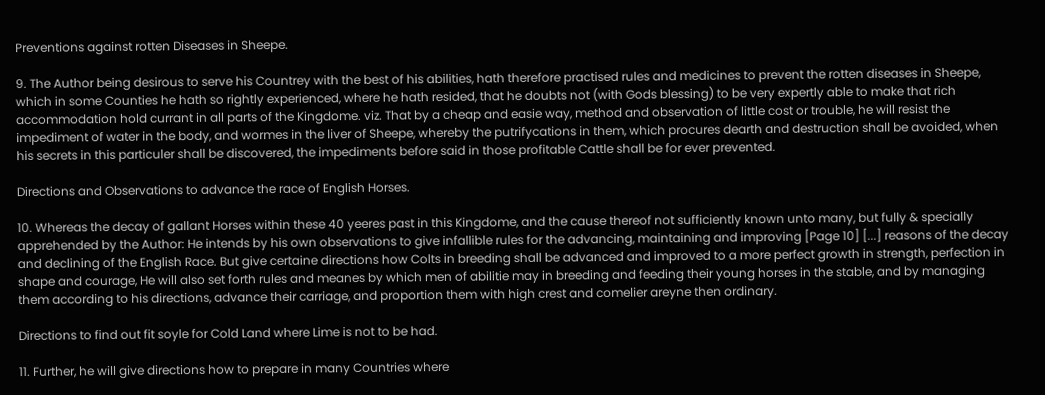Preventions against rotten Diseases in Sheepe.

9. The Author being desirous to serve his Countrey with the best of his abilities, hath therefore practised rules and medicines to prevent the rotten diseases in Sheepe, which in some Counties he hath so rightly experienced, where he hath resided, that he doubts not (with Gods blessing) to be very expertly able to make that rich accommodation hold currant in all parts of the Kingdome. viz. That by a cheap and easie way, method and observation of little cost or trouble, he will resist the impediment of water in the body, and wormes in the liver of Sheepe, whereby the putrifycations in them, which procures dearth and destruction shall be avoided, when his secrets in this particuler shall be discovered, the impediments before said in those profitable Cattle shall be for ever prevented.

Directions and Observations to advance the race of English Horses.

10. Whereas the decay of gallant Horses within these 40 yeeres past in this Kingdome, and the cause thereof not sufficiently known unto many, but fully & specially apprehended by the Author: He intends by his own observations to give infallible rules for the advancing, maintaining and improving [Page 10] [...] reasons of the decay and declining of the English Race. But give certaine directions how Colts in breeding shall be advanced and improved to a more perfect growth in strength, perfection in shape and courage, He will also set forth rules and meanes by which men of abilitie may in breeding and feeding their young horses in the stable, and by managing them according to his directions, advance their carriage, and proportion them with high crest and comelier areyne then ordinary.

Directions to find out fit soyle for Cold Land where Lime is not to be had.

11. Further, he will give directions how to prepare in many Countries where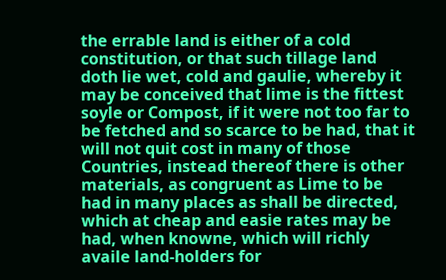the errable land is either of a cold constitution, or that such tillage land doth lie wet, cold and gaulie, whereby it may be conceived that lime is the fittest soyle or Compost, if it were not too far to be fetched and so scarce to be had, that it will not quit cost in many of those Countries, instead thereof there is other materials, as congruent as Lime to be had in many places as shall be directed, which at cheap and easie rates may be had, when knowne, which will richly availe land-holders for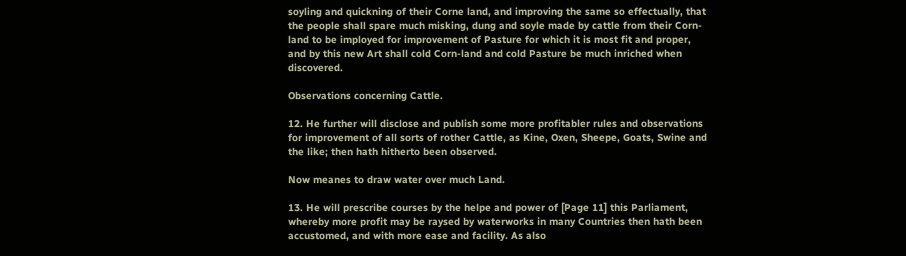soyling and quickning of their Corne land, and improving the same so effectually, that the people shall spare much misking, dung and soyle made by cattle from their Corn-land to be imployed for improvement of Pasture for which it is most fit and proper, and by this new Art shall cold Corn-land and cold Pasture be much inriched when discovered.

Observations concerning Cattle.

12. He further will disclose and publish some more profitabler rules and observations for improvement of all sorts of rother Cattle, as Kine, Oxen, Sheepe, Goats, Swine and the like; then hath hitherto been observed.

Now meanes to draw water over much Land.

13. He will prescribe courses by the helpe and power of [Page 11] this Parliament, whereby more profit may be raysed by waterworks in many Countries then hath been accustomed, and with more ease and facility. As also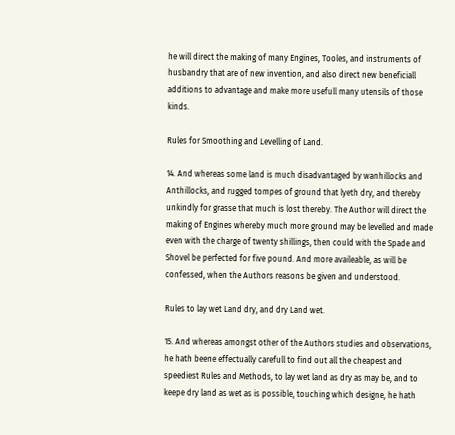he will direct the making of many Engines, Tooles, and instruments of husbandry that are of new invention, and also direct new beneficiall additions to advantage and make more usefull many utensils of those kinds.

Rules for Smoothing and Levelling of Land.

14. And whereas some land is much disadvantaged by wanhillocks and Anthillocks, and rugged tompes of ground that lyeth dry, and thereby unkindly for grasse that much is lost thereby. The Author will direct the making of Engines whereby much more ground may be levelled and made even with the charge of twenty shillings, then could with the Spade and Shovel be perfected for five pound. And more availeable, as will be confessed, when the Authors reasons be given and understood.

Rules to lay wet Land dry, and dry Land wet.

15. And whereas amongst other of the Authors studies and observations, he hath beene effectually carefull to find out all the cheapest and speediest Rules and Methods, to lay wet land as dry as may be, and to keepe dry land as wet as is possible, touching which designe, he hath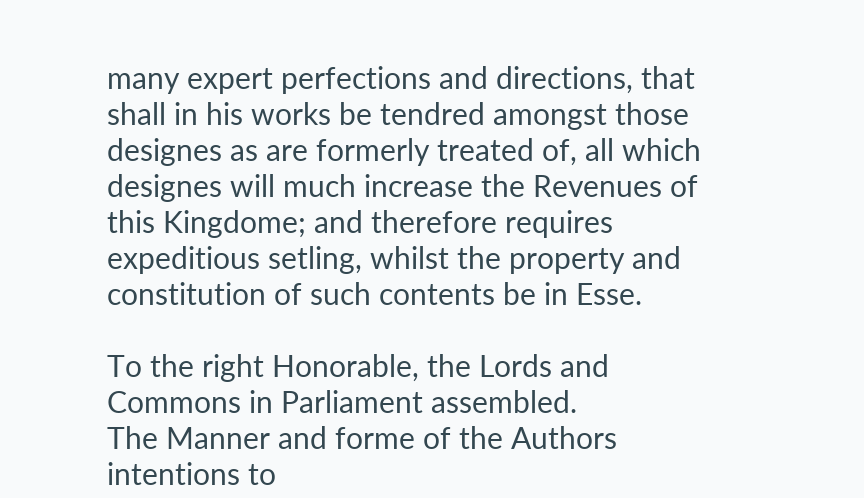many expert perfections and directions, that shall in his works be tendred amongst those designes as are formerly treated of, all which designes will much increase the Revenues of this Kingdome; and therefore requires expeditious setling, whilst the property and constitution of such contents be in Esse.

To the right Honorable, the Lords and Commons in Parliament assembled.
The Manner and forme of the Authors intentions to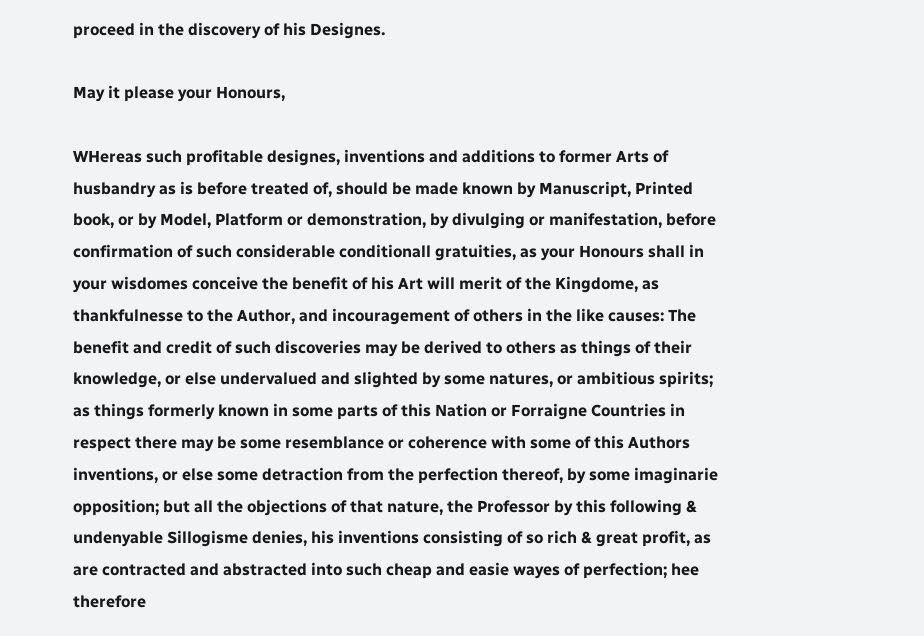proceed in the discovery of his Designes.

May it please your Honours,

WHereas such profitable designes, inventions and additions to former Arts of husbandry as is before treated of, should be made known by Manuscript, Printed book, or by Model, Platform or demonstration, by divulging or manifestation, before confirmation of such considerable conditionall gratuities, as your Honours shall in your wisdomes conceive the benefit of his Art will merit of the Kingdome, as thankfulnesse to the Author, and incouragement of others in the like causes: The benefit and credit of such discoveries may be derived to others as things of their knowledge, or else undervalued and slighted by some natures, or ambitious spirits; as things formerly known in some parts of this Nation or Forraigne Countries in respect there may be some resemblance or coherence with some of this Authors inventions, or else some detraction from the perfection thereof, by some imaginarie opposition; but all the objections of that nature, the Professor by this following & undenyable Sillogisme denies, his inventions consisting of so rich & great profit, as are contracted and abstracted into such cheap and easie wayes of perfection; hee therefore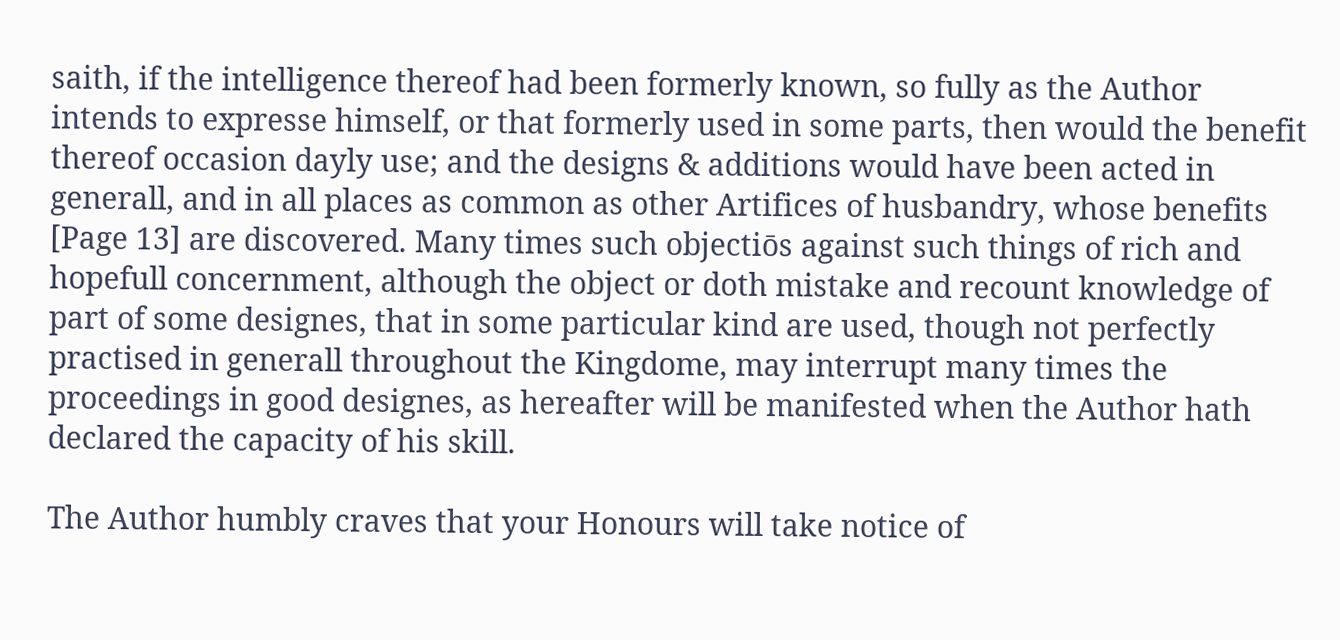saith, if the intelligence thereof had been formerly known, so fully as the Author intends to expresse himself, or that formerly used in some parts, then would the benefit thereof occasion dayly use; and the designs & additions would have been acted in generall, and in all places as common as other Artifices of husbandry, whose benefits [Page 13] are discovered. Many times such objectiōs against such things of rich and hopefull concernment, although the object or doth mistake and recount knowledge of part of some designes, that in some particular kind are used, though not perfectly practised in generall throughout the Kingdome, may interrupt many times the proceedings in good designes, as hereafter will be manifested when the Author hath declared the capacity of his skill.

The Author humbly craves that your Honours will take notice of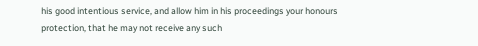his good intentious service, and allow him in his proceedings your honours protection, that he may not receive any such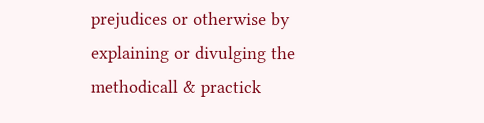prejudices or otherwise by explaining or divulging the methodicall & practick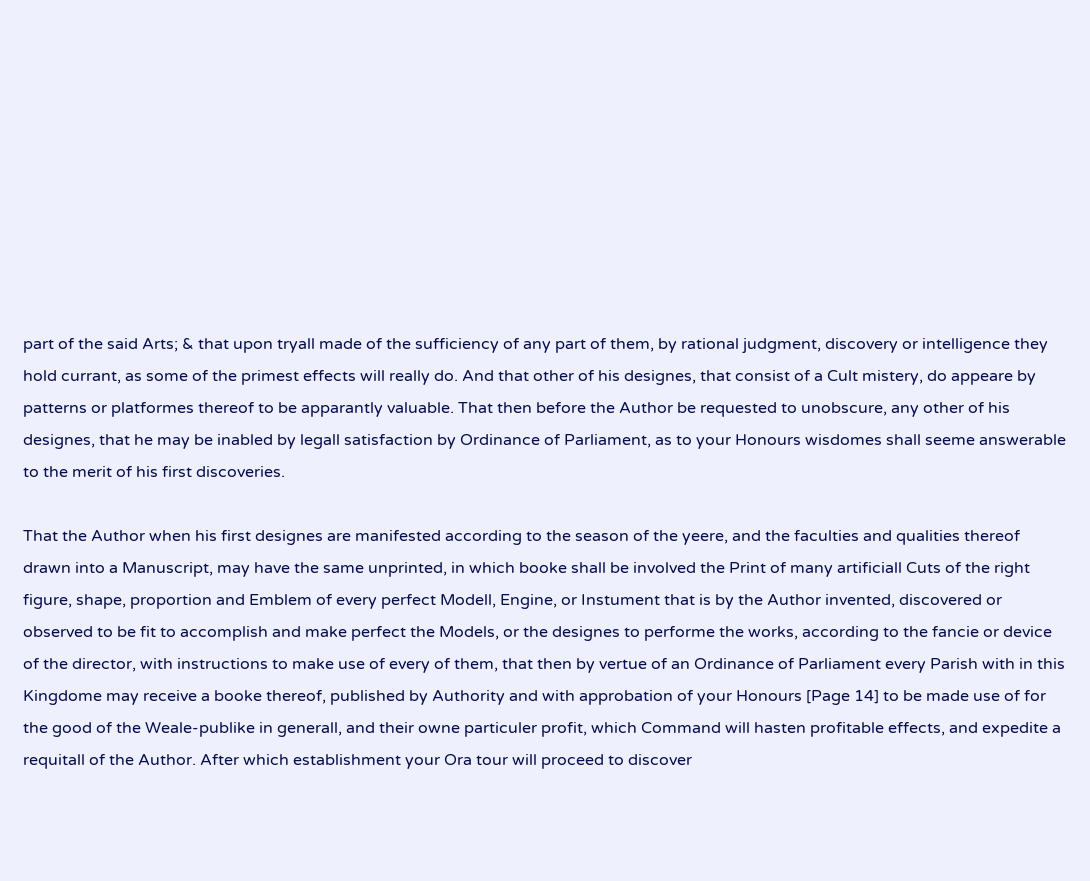part of the said Arts; & that upon tryall made of the sufficiency of any part of them, by rational judgment, discovery or intelligence they hold currant, as some of the primest effects will really do. And that other of his designes, that consist of a Cult mistery, do appeare by patterns or platformes thereof to be apparantly valuable. That then before the Author be requested to unobscure, any other of his designes, that he may be inabled by legall satisfaction by Ordinance of Parliament, as to your Honours wisdomes shall seeme answerable to the merit of his first discoveries.

That the Author when his first designes are manifested according to the season of the yeere, and the faculties and qualities thereof drawn into a Manuscript, may have the same unprinted, in which booke shall be involved the Print of many artificiall Cuts of the right figure, shape, proportion and Emblem of every perfect Modell, Engine, or Instument that is by the Author invented, discovered or observed to be fit to accomplish and make perfect the Models, or the designes to performe the works, according to the fancie or device of the director, with instructions to make use of every of them, that then by vertue of an Ordinance of Parliament every Parish with in this Kingdome may receive a booke thereof, published by Authority and with approbation of your Honours [Page 14] to be made use of for the good of the Weale-publike in generall, and their owne particuler profit, which Command will hasten profitable effects, and expedite a requitall of the Author. After which establishment your Ora tour will proceed to discover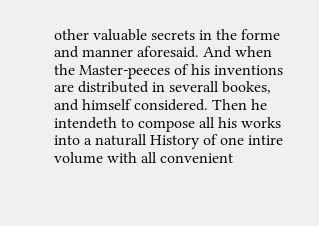other valuable secrets in the forme and manner aforesaid. And when the Master-peeces of his inventions are distributed in severall bookes, and himself considered. Then he intendeth to compose all his works into a naturall History of one intire volume with all convenient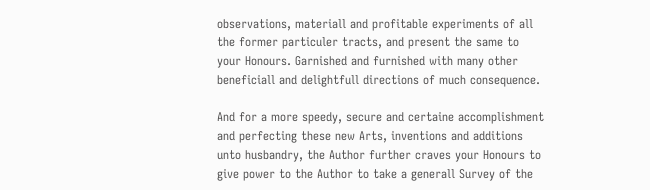observations, materiall and profitable experiments of all the former particuler tracts, and present the same to your Honours. Garnished and furnished with many other beneficiall and delightfull directions of much consequence.

And for a more speedy, secure and certaine accomplishment and perfecting these new Arts, inventions and additions unto husbandry, the Author further craves your Honours to give power to the Author to take a generall Survey of the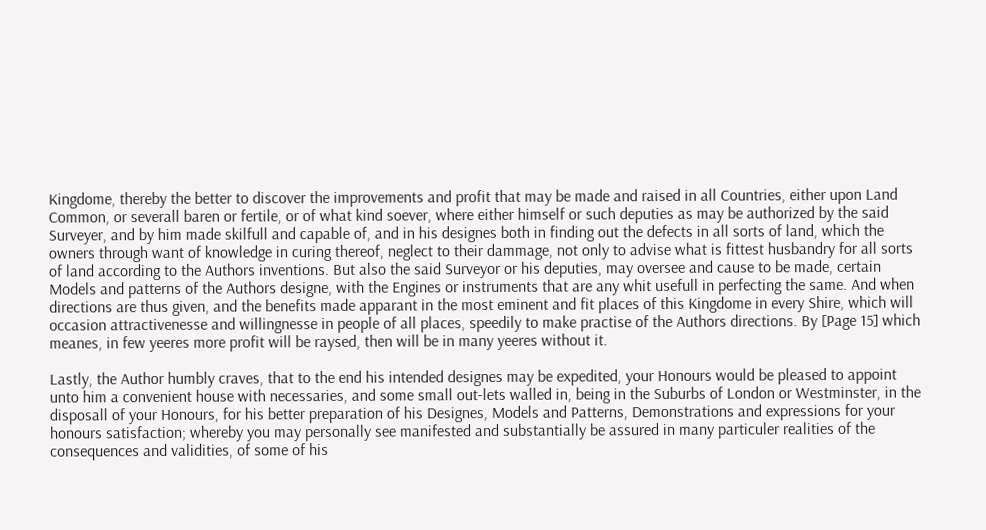Kingdome, thereby the better to discover the improvements and profit that may be made and raised in all Countries, either upon Land Common, or severall baren or fertile, or of what kind soever, where either himself or such deputies as may be authorized by the said Surveyer, and by him made skilfull and capable of, and in his designes both in finding out the defects in all sorts of land, which the owners through want of knowledge in curing thereof, neglect to their dammage, not only to advise what is fittest husbandry for all sorts of land according to the Authors inventions. But also the said Surveyor or his deputies, may oversee and cause to be made, certain Models and patterns of the Authors designe, with the Engines or instruments that are any whit usefull in perfecting the same. And when directions are thus given, and the benefits made apparant in the most eminent and fit places of this Kingdome in every Shire, which will occasion attractivenesse and willingnesse in people of all places, speedily to make practise of the Authors directions. By [Page 15] which meanes, in few yeeres more profit will be raysed, then will be in many yeeres without it.

Lastly, the Author humbly craves, that to the end his intended designes may be expedited, your Honours would be pleased to appoint unto him a convenient house with necessaries, and some small out-lets walled in, being in the Suburbs of London or Westminster, in the disposall of your Honours, for his better preparation of his Designes, Models and Patterns, Demonstrations and expressions for your honours satisfaction; whereby you may personally see manifested and substantially be assured in many particuler realities of the consequences and validities, of some of his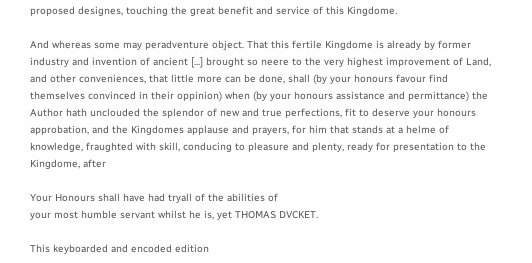proposed designes, touching the great benefit and service of this Kingdome.

And whereas some may peradventure object. That this fertile Kingdome is already by former industry and invention of ancient [...] brought so neere to the very highest improvement of Land, and other conveniences, that little more can be done, shall (by your honours favour find themselves convinced in their oppinion) when (by your honours assistance and permittance) the Author hath unclouded the splendor of new and true perfections, fit to deserve your honours approbation, and the Kingdomes applause and prayers, for him that stands at a helme of knowledge, fraughted with skill, conducing to pleasure and plenty, ready for presentation to the Kingdome, after

Your Honours shall have had tryall of the abilities of
your most humble servant whilst he is, yet THOMAS DVCKET.

This keyboarded and encoded edition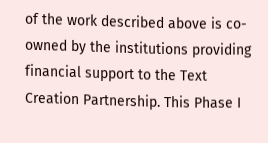of the work described above is co-owned by the institutions providing financial support to the Text Creation Partnership. This Phase I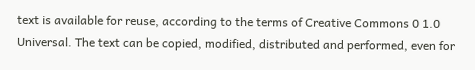text is available for reuse, according to the terms of Creative Commons 0 1.0 Universal. The text can be copied, modified, distributed and performed, even for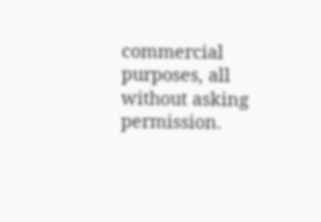commercial purposes, all without asking permission.